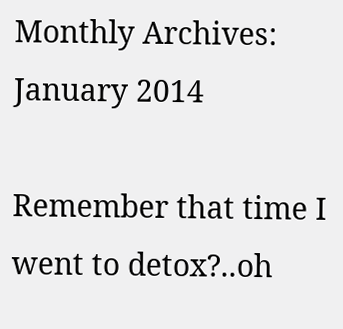Monthly Archives: January 2014

Remember that time I went to detox?..oh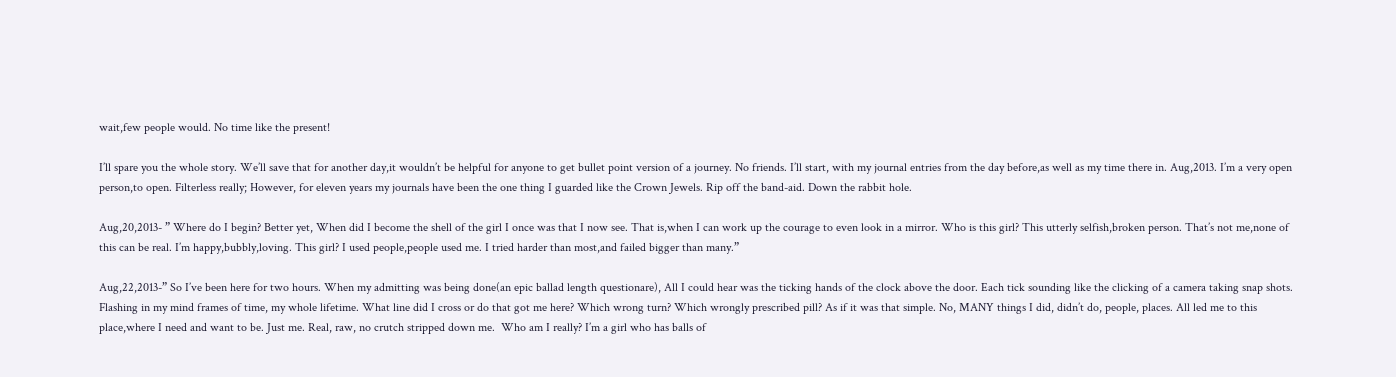wait,few people would. No time like the present!

I’ll spare you the whole story. We’ll save that for another day,it wouldn’t be helpful for anyone to get bullet point version of a journey. No friends. I’ll start, with my journal entries from the day before,as well as my time there in. Aug,2013. I’m a very open person,to open. Filterless really; However, for eleven years my journals have been the one thing I guarded like the Crown Jewels. Rip off the band-aid. Down the rabbit hole.

Aug,20,2013- ” Where do I begin? Better yet, When did I become the shell of the girl I once was that I now see. That is,when I can work up the courage to even look in a mirror. Who is this girl? This utterly selfish,broken person. That’s not me,none of this can be real. I’m happy,bubbly,loving. This girl? I used people,people used me. I tried harder than most,and failed bigger than many.”

Aug,22,2013-” So I’ve been here for two hours. When my admitting was being done(an epic ballad length questionare), All I could hear was the ticking hands of the clock above the door. Each tick sounding like the clicking of a camera taking snap shots. Flashing in my mind frames of time, my whole lifetime. What line did I cross or do that got me here? Which wrong turn? Which wrongly prescribed pill? As if it was that simple. No, MANY things I did, didn’t do, people, places. All led me to this place,where I need and want to be. Just me. Real, raw, no crutch stripped down me.  Who am I really? I’m a girl who has balls of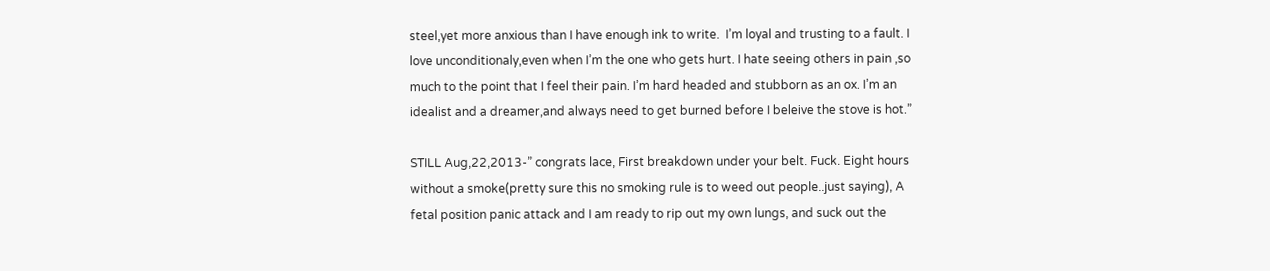steel,yet more anxious than I have enough ink to write.  I’m loyal and trusting to a fault. I love unconditionaly,even when I’m the one who gets hurt. I hate seeing others in pain ,so much to the point that I feel their pain. I’m hard headed and stubborn as an ox. I’m an idealist and a dreamer,and always need to get burned before I beleive the stove is hot.”

STILL Aug,22,2013-” congrats lace, First breakdown under your belt. Fuck. Eight hours without a smoke(pretty sure this no smoking rule is to weed out people..just saying), A fetal position panic attack and I am ready to rip out my own lungs, and suck out the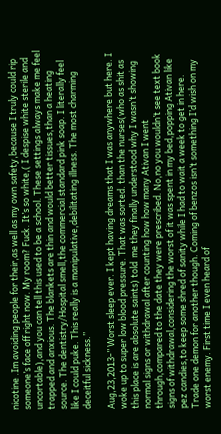nicotine .Im avoiding people for their,as well as my own safety,because I truly could rip someone’s face off right now. My room? Fuck. It’s so white,( I despise white sterile and uncortable),and you can tell this used to be a school. These settings always make me feel trapped and anxious. The blankets are thin and would better tissues,than a heating source. The dentistry/Hospital smell,the commercial standard pink soap. I literally feel like I could puke. This really is a manipulative,debilitating illness. The most charming deceitful sickness.”

Aug,23,2013-” Worst sleep ever. I kept having dreams that I was anywhere but here. I woke up to super low blood pressure. That was sorted. than the nurses(who as shit as this place is are absolute saints) told  me they finally understood why I wasn’t showing normal signs or withdrawal after counting how how many Ativan I went through,compared to the date they were prescribed. No,no you wouldn’t see text book signs of withdrawal,considering the worst of it was spent in my bed,popping Ativan like pez candies,to keep some shred of sanity while I had to wait a week to get in here. Trade one demon for another though. Coming of benzos isn’t something I’d wish on my worst enemy. First time I even heard of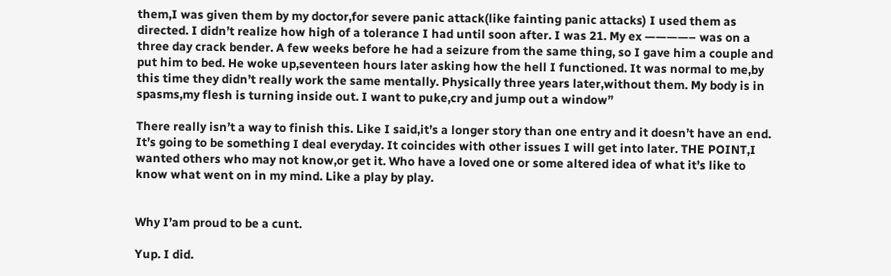them,I was given them by my doctor,for severe panic attack(like fainting panic attacks) I used them as directed. I didn’t realize how high of a tolerance I had until soon after. I was 21. My ex ————– was on a three day crack bender. A few weeks before he had a seizure from the same thing, so I gave him a couple and put him to bed. He woke up,seventeen hours later asking how the hell I functioned. It was normal to me,by this time they didn’t really work the same mentally. Physically three years later,without them. My body is in spasms,my flesh is turning inside out. I want to puke,cry and jump out a window”

There really isn’t a way to finish this. Like I said,it’s a longer story than one entry and it doesn’t have an end. It’s going to be something I deal everyday. It coincides with other issues I will get into later. THE POINT,I wanted others who may not know,or get it. Who have a loved one or some altered idea of what it’s like to know what went on in my mind. Like a play by play.


Why I’am proud to be a cunt.

Yup. I did.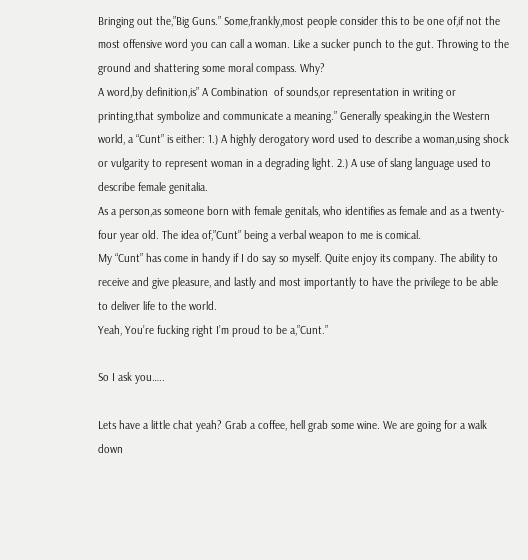Bringing out the,”Big Guns.” Some,frankly,most people consider this to be one of,if not the most offensive word you can call a woman. Like a sucker punch to the gut. Throwing to the ground and shattering some moral compass. Why?
A word,by definition,is” A Combination  of sounds,or representation in writing or printing,that symbolize and communicate a meaning.” Generally speaking,in the Western world, a “Cunt” is either: 1.) A highly derogatory word used to describe a woman,using shock or vulgarity to represent woman in a degrading light. 2.) A use of slang language used to describe female genitalia.
As a person,as someone born with female genitals, who identifies as female and as a twenty-four year old. The idea of,”Cunt” being a verbal weapon to me is comical.
My “Cunt” has come in handy if I do say so myself. Quite enjoy its company. The ability to receive and give pleasure, and lastly and most importantly to have the privilege to be able to deliver life to the world.
Yeah, You’re fucking right I’m proud to be a,”Cunt.”

So I ask you…..

Lets have a little chat yeah? Grab a coffee, hell grab some wine. We are going for a walk down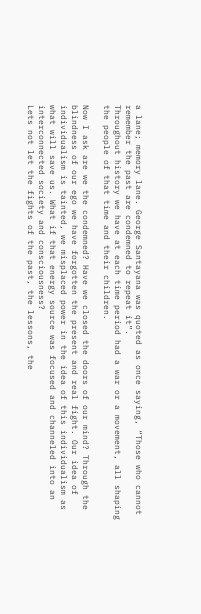a lane; memory lane. George Santayana was quoted as once saying, “Those who cannot remember the past are condemned to repeat it”.
Throughout history we have at each time period had a war or a movement, all shaping the people of that time and their children.

Now I ask are we the condemned? Have we closed the doors of our mind? Through the blindness of our ego we have forgotten the present and real fight. Our idea of individualism is tainted, we misplaced power in the idea of this individualism as what will save us. What if that energy source was focused and channeled into an interconnected society and consciousness?
Lets not let the fights of the past, the lessons, the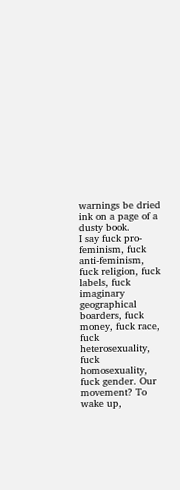warnings be dried ink on a page of a dusty book.
I say fuck pro-feminism, fuck anti-feminism, fuck religion, fuck labels, fuck imaginary geographical boarders, fuck money, fuck race, fuck heterosexuality, fuck homosexuality, fuck gender. Our movement? To wake up,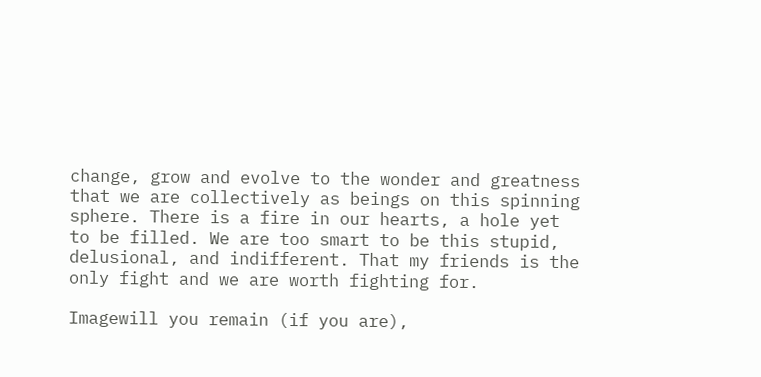change, grow and evolve to the wonder and greatness that we are collectively as beings on this spinning sphere. There is a fire in our hearts, a hole yet to be filled. We are too smart to be this stupid, delusional, and indifferent. That my friends is the only fight and we are worth fighting for.

Imagewill you remain (if you are),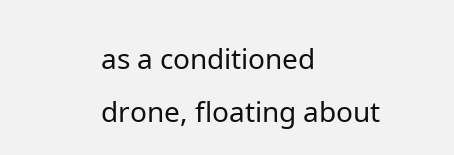as a conditioned drone, floating about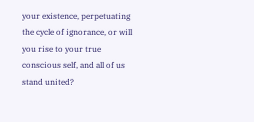your existence, perpetuating the cycle of ignorance, or will you rise to your true conscious self, and all of us stand united?